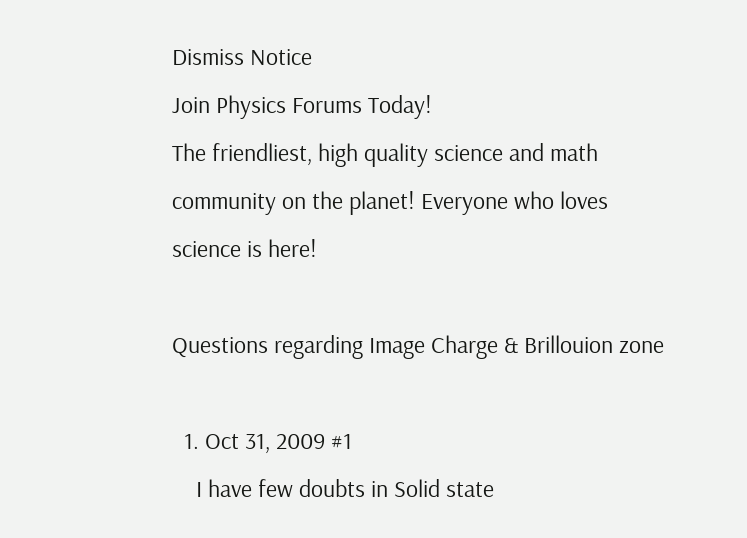Dismiss Notice
Join Physics Forums Today!
The friendliest, high quality science and math community on the planet! Everyone who loves science is here!

Questions regarding Image Charge & Brillouion zone

  1. Oct 31, 2009 #1
    I have few doubts in Solid state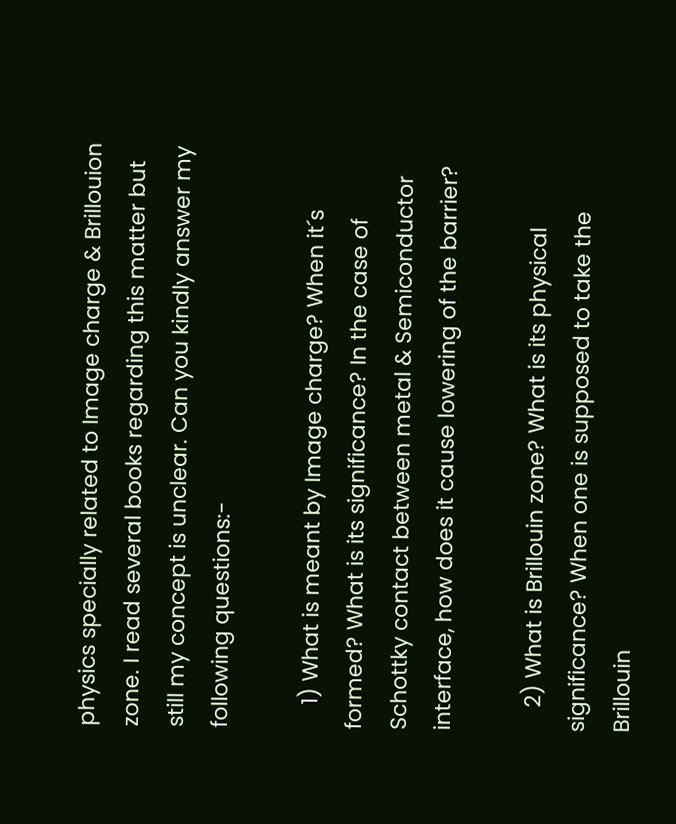physics specially related to Image charge & Brillouion zone. I read several books regarding this matter but still my concept is unclear. Can you kindly answer my following questions:-

    1) What is meant by Image charge? When it´s formed? What is its significance? In the case of Schottky contact between metal & Semiconductor interface, how does it cause lowering of the barrier?

    2) What is Brillouin zone? What is its physical significance? When one is supposed to take the Brillouin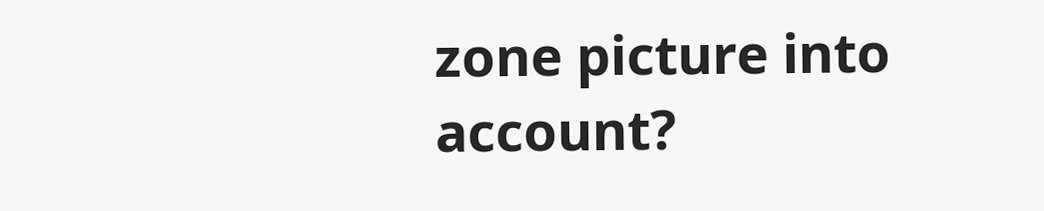zone picture into account?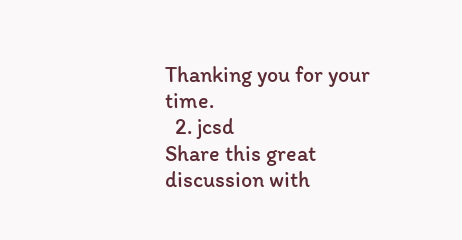Thanking you for your time.
  2. jcsd
Share this great discussion with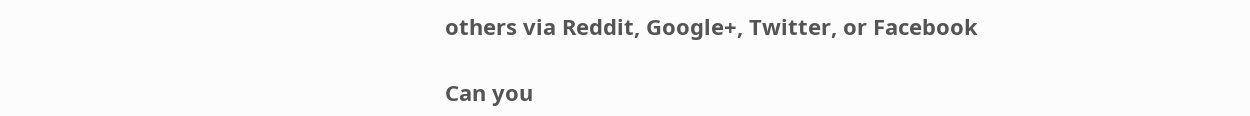others via Reddit, Google+, Twitter, or Facebook

Can you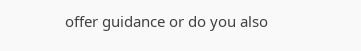offer guidance or do you also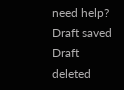need help?
Draft saved Draft deleted